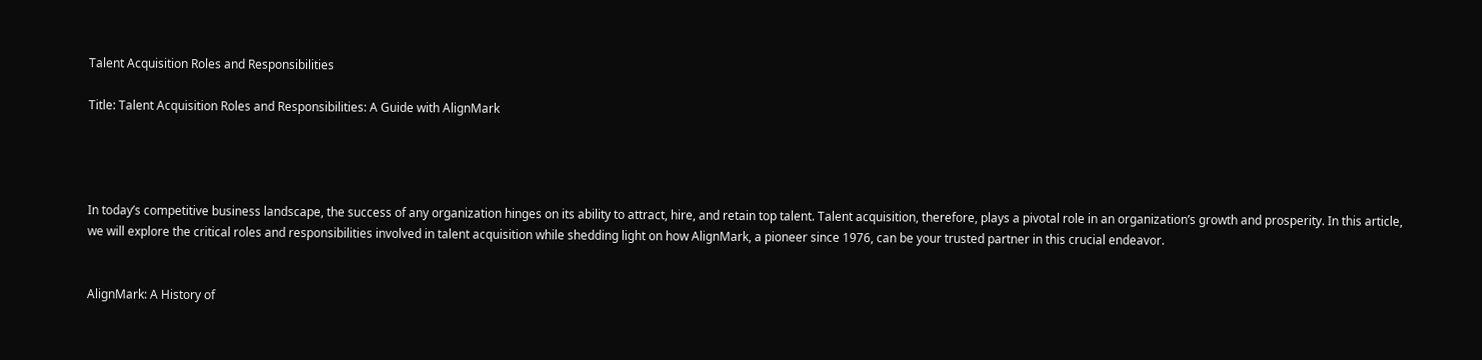Talent Acquisition Roles and Responsibilities

Title: Talent Acquisition Roles and Responsibilities: A Guide with AlignMark




In today’s competitive business landscape, the success of any organization hinges on its ability to attract, hire, and retain top talent. Talent acquisition, therefore, plays a pivotal role in an organization’s growth and prosperity. In this article, we will explore the critical roles and responsibilities involved in talent acquisition while shedding light on how AlignMark, a pioneer since 1976, can be your trusted partner in this crucial endeavor.


AlignMark: A History of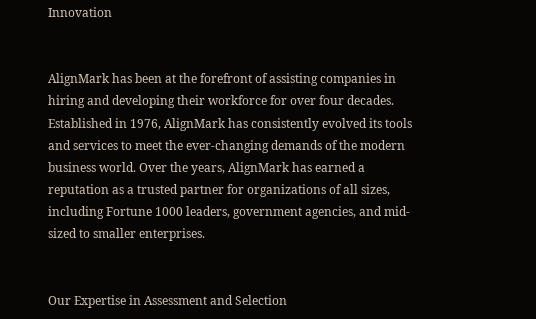Innovation


AlignMark has been at the forefront of assisting companies in hiring and developing their workforce for over four decades. Established in 1976, AlignMark has consistently evolved its tools and services to meet the ever-changing demands of the modern business world. Over the years, AlignMark has earned a reputation as a trusted partner for organizations of all sizes, including Fortune 1000 leaders, government agencies, and mid-sized to smaller enterprises.


Our Expertise in Assessment and Selection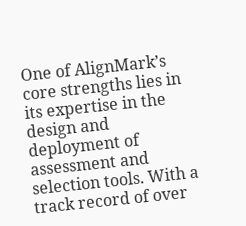One of AlignMark’s core strengths lies in its expertise in the design and deployment of assessment and selection tools. With a track record of over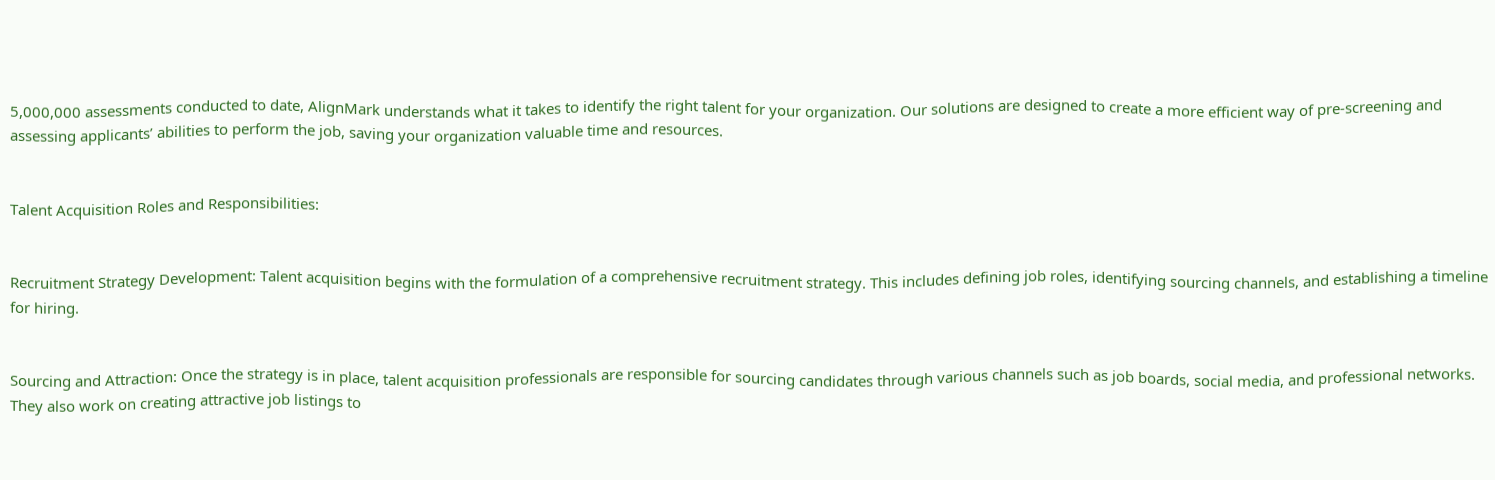5,000,000 assessments conducted to date, AlignMark understands what it takes to identify the right talent for your organization. Our solutions are designed to create a more efficient way of pre-screening and assessing applicants’ abilities to perform the job, saving your organization valuable time and resources.


Talent Acquisition Roles and Responsibilities:


Recruitment Strategy Development: Talent acquisition begins with the formulation of a comprehensive recruitment strategy. This includes defining job roles, identifying sourcing channels, and establishing a timeline for hiring.


Sourcing and Attraction: Once the strategy is in place, talent acquisition professionals are responsible for sourcing candidates through various channels such as job boards, social media, and professional networks. They also work on creating attractive job listings to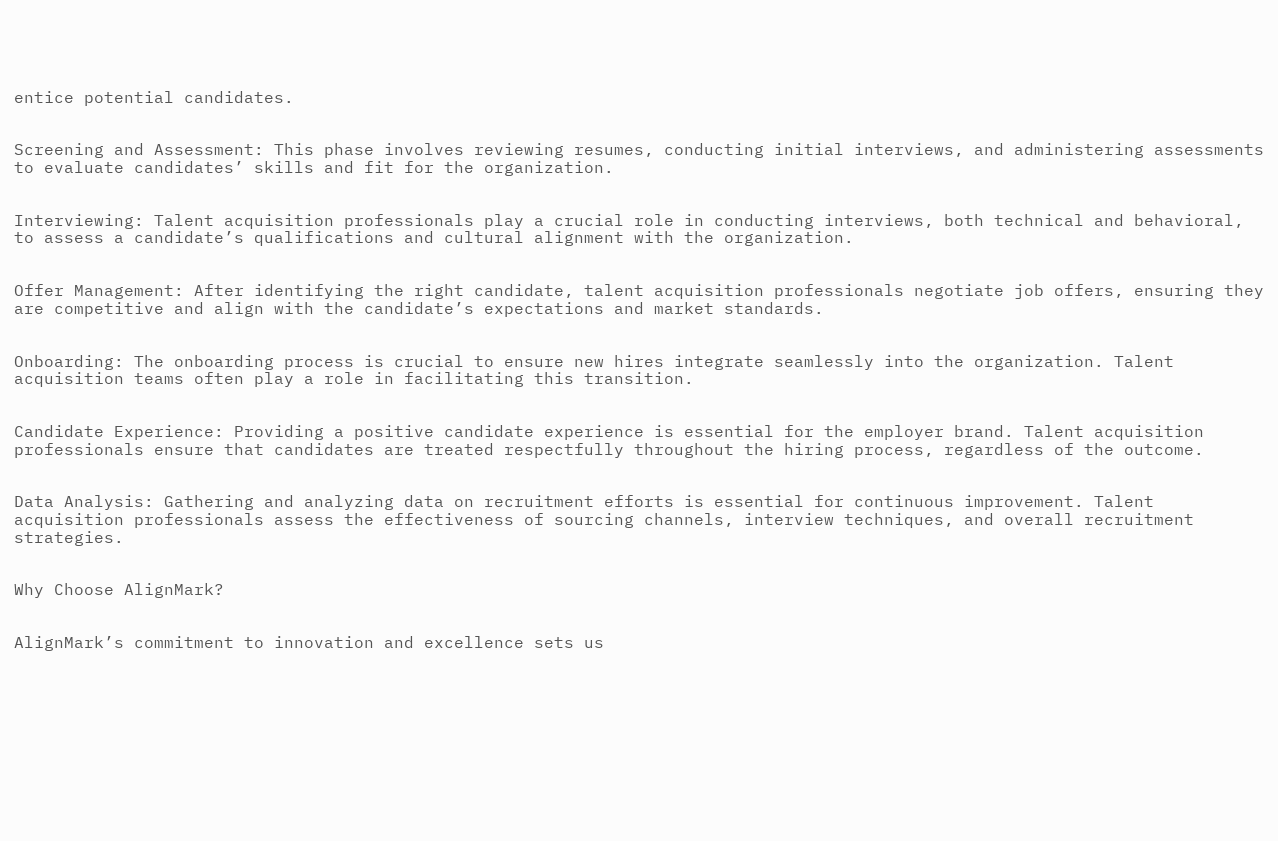entice potential candidates.


Screening and Assessment: This phase involves reviewing resumes, conducting initial interviews, and administering assessments to evaluate candidates’ skills and fit for the organization.


Interviewing: Talent acquisition professionals play a crucial role in conducting interviews, both technical and behavioral, to assess a candidate’s qualifications and cultural alignment with the organization.


Offer Management: After identifying the right candidate, talent acquisition professionals negotiate job offers, ensuring they are competitive and align with the candidate’s expectations and market standards.


Onboarding: The onboarding process is crucial to ensure new hires integrate seamlessly into the organization. Talent acquisition teams often play a role in facilitating this transition.


Candidate Experience: Providing a positive candidate experience is essential for the employer brand. Talent acquisition professionals ensure that candidates are treated respectfully throughout the hiring process, regardless of the outcome.


Data Analysis: Gathering and analyzing data on recruitment efforts is essential for continuous improvement. Talent acquisition professionals assess the effectiveness of sourcing channels, interview techniques, and overall recruitment strategies.


Why Choose AlignMark?


AlignMark’s commitment to innovation and excellence sets us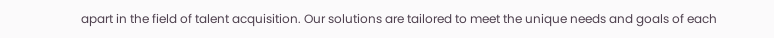apart in the field of talent acquisition. Our solutions are tailored to meet the unique needs and goals of each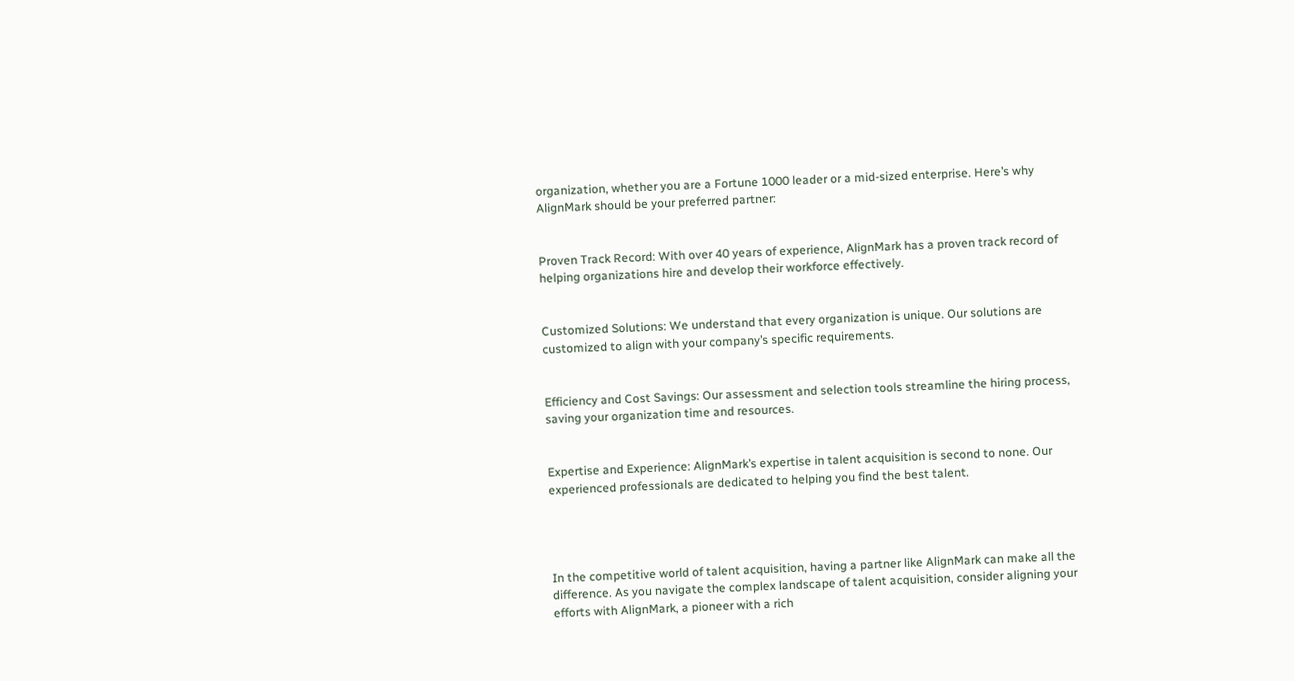organization, whether you are a Fortune 1000 leader or a mid-sized enterprise. Here’s why AlignMark should be your preferred partner:


Proven Track Record: With over 40 years of experience, AlignMark has a proven track record of helping organizations hire and develop their workforce effectively.


Customized Solutions: We understand that every organization is unique. Our solutions are customized to align with your company’s specific requirements.


Efficiency and Cost Savings: Our assessment and selection tools streamline the hiring process, saving your organization time and resources.


Expertise and Experience: AlignMark’s expertise in talent acquisition is second to none. Our experienced professionals are dedicated to helping you find the best talent.




In the competitive world of talent acquisition, having a partner like AlignMark can make all the difference. As you navigate the complex landscape of talent acquisition, consider aligning your efforts with AlignMark, a pioneer with a rich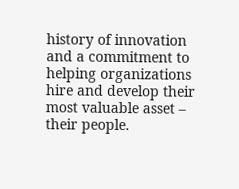history of innovation and a commitment to helping organizations hire and develop their most valuable asset – their people.